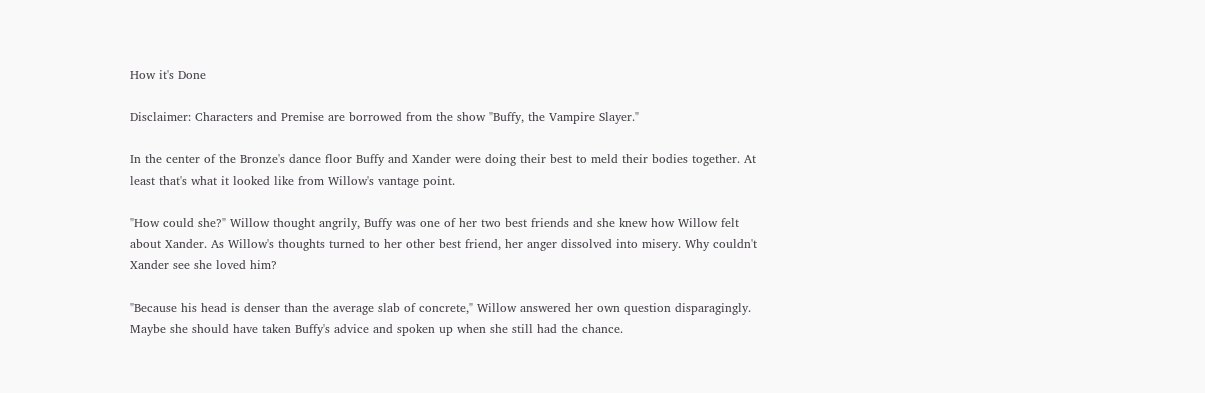How it's Done

Disclaimer: Characters and Premise are borrowed from the show "Buffy, the Vampire Slayer."

In the center of the Bronze's dance floor Buffy and Xander were doing their best to meld their bodies together. At least that's what it looked like from Willow's vantage point.

"How could she?" Willow thought angrily, Buffy was one of her two best friends and she knew how Willow felt about Xander. As Willow's thoughts turned to her other best friend, her anger dissolved into misery. Why couldn't Xander see she loved him?

"Because his head is denser than the average slab of concrete," Willow answered her own question disparagingly. Maybe she should have taken Buffy's advice and spoken up when she still had the chance.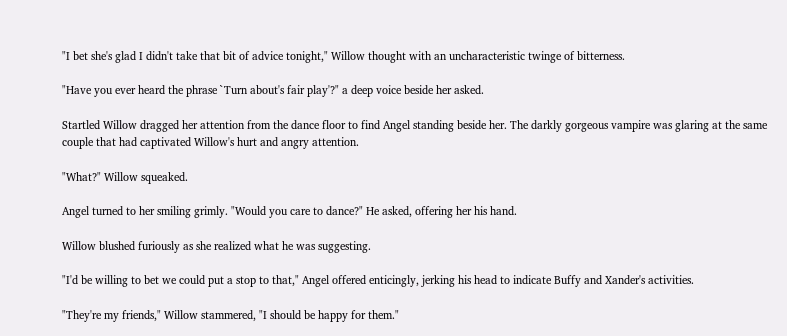"I bet she's glad I didn't take that bit of advice tonight," Willow thought with an uncharacteristic twinge of bitterness.

"Have you ever heard the phrase `Turn about's fair play'?" a deep voice beside her asked.

Startled Willow dragged her attention from the dance floor to find Angel standing beside her. The darkly gorgeous vampire was glaring at the same couple that had captivated Willow's hurt and angry attention.

"What?" Willow squeaked.

Angel turned to her smiling grimly. "Would you care to dance?" He asked, offering her his hand.

Willow blushed furiously as she realized what he was suggesting.

"I'd be willing to bet we could put a stop to that," Angel offered enticingly, jerking his head to indicate Buffy and Xander's activities.

"They're my friends," Willow stammered, "I should be happy for them."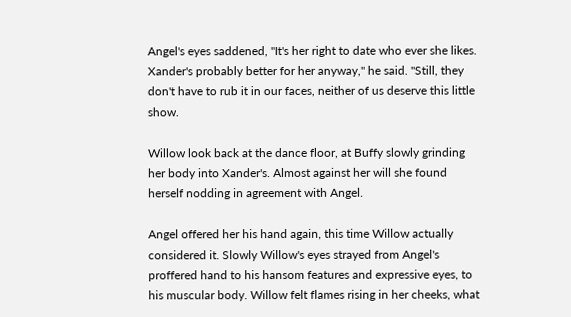Angel's eyes saddened, "It's her right to date who ever she likes. Xander's probably better for her anyway," he said. "Still, they don't have to rub it in our faces, neither of us deserve this little show.

Willow look back at the dance floor, at Buffy slowly grinding her body into Xander's. Almost against her will she found herself nodding in agreement with Angel.

Angel offered her his hand again, this time Willow actually considered it. Slowly Willow's eyes strayed from Angel's proffered hand to his hansom features and expressive eyes, to his muscular body. Willow felt flames rising in her cheeks, what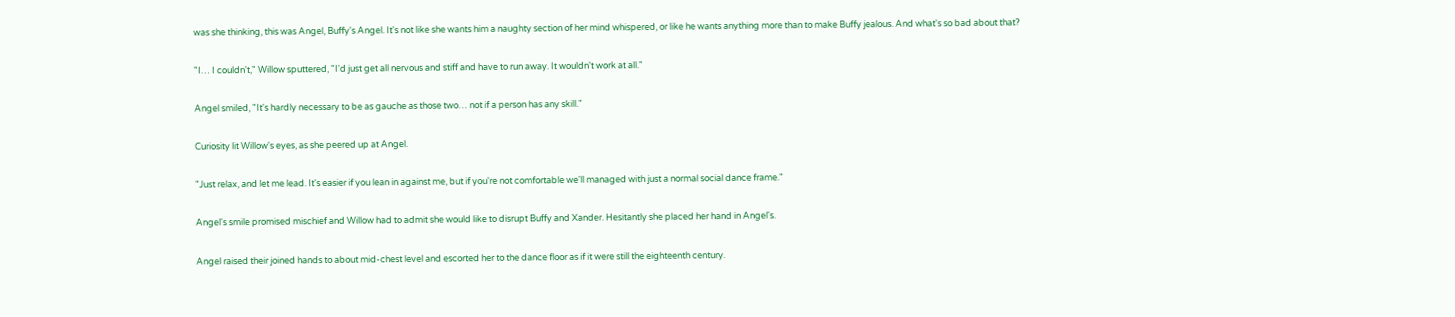was she thinking, this was Angel, Buffy's Angel. It's not like she wants him a naughty section of her mind whispered, or like he wants anything more than to make Buffy jealous. And what's so bad about that?

"I… I couldn't," Willow sputtered, "I'd just get all nervous and stiff and have to run away. It wouldn't work at all."

Angel smiled, "It's hardly necessary to be as gauche as those two… not if a person has any skill."

Curiosity lit Willow's eyes, as she peered up at Angel.

"Just relax, and let me lead. It's easier if you lean in against me, but if you're not comfortable we'll managed with just a normal social dance frame."

Angel's smile promised mischief and Willow had to admit she would like to disrupt Buffy and Xander. Hesitantly she placed her hand in Angel's.

Angel raised their joined hands to about mid-chest level and escorted her to the dance floor as if it were still the eighteenth century.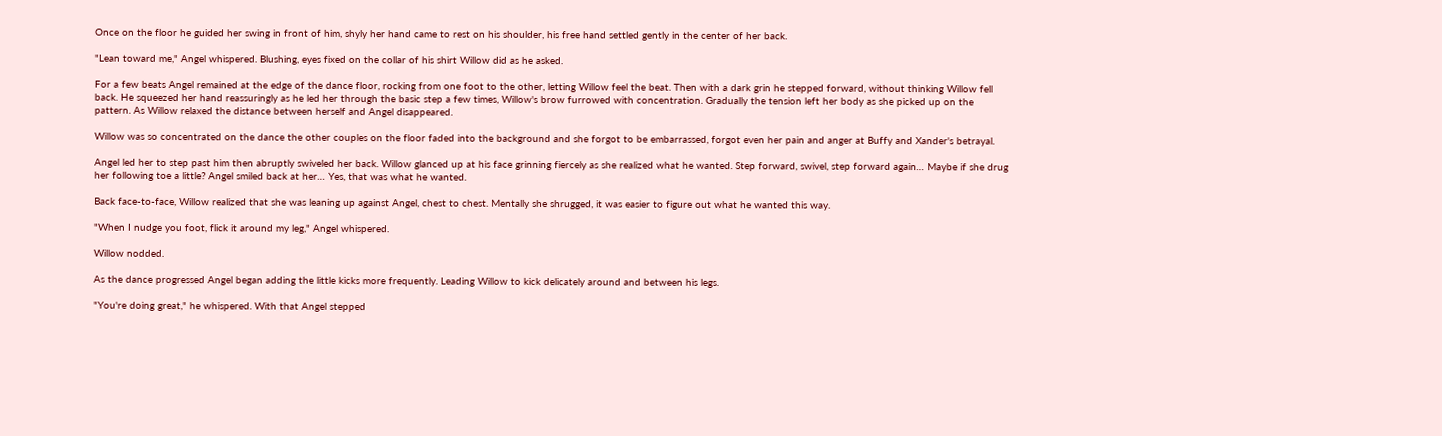Once on the floor he guided her swing in front of him, shyly her hand came to rest on his shoulder, his free hand settled gently in the center of her back.

"Lean toward me," Angel whispered. Blushing, eyes fixed on the collar of his shirt Willow did as he asked.

For a few beats Angel remained at the edge of the dance floor, rocking from one foot to the other, letting Willow feel the beat. Then with a dark grin he stepped forward, without thinking Willow fell back. He squeezed her hand reassuringly as he led her through the basic step a few times, Willow's brow furrowed with concentration. Gradually the tension left her body as she picked up on the pattern. As Willow relaxed the distance between herself and Angel disappeared.

Willow was so concentrated on the dance the other couples on the floor faded into the background and she forgot to be embarrassed, forgot even her pain and anger at Buffy and Xander's betrayal.

Angel led her to step past him then abruptly swiveled her back. Willow glanced up at his face grinning fiercely as she realized what he wanted. Step forward, swivel, step forward again… Maybe if she drug her following toe a little? Angel smiled back at her… Yes, that was what he wanted.

Back face-to-face, Willow realized that she was leaning up against Angel, chest to chest. Mentally she shrugged, it was easier to figure out what he wanted this way.

"When I nudge you foot, flick it around my leg," Angel whispered.

Willow nodded.

As the dance progressed Angel began adding the little kicks more frequently. Leading Willow to kick delicately around and between his legs.

"You're doing great," he whispered. With that Angel stepped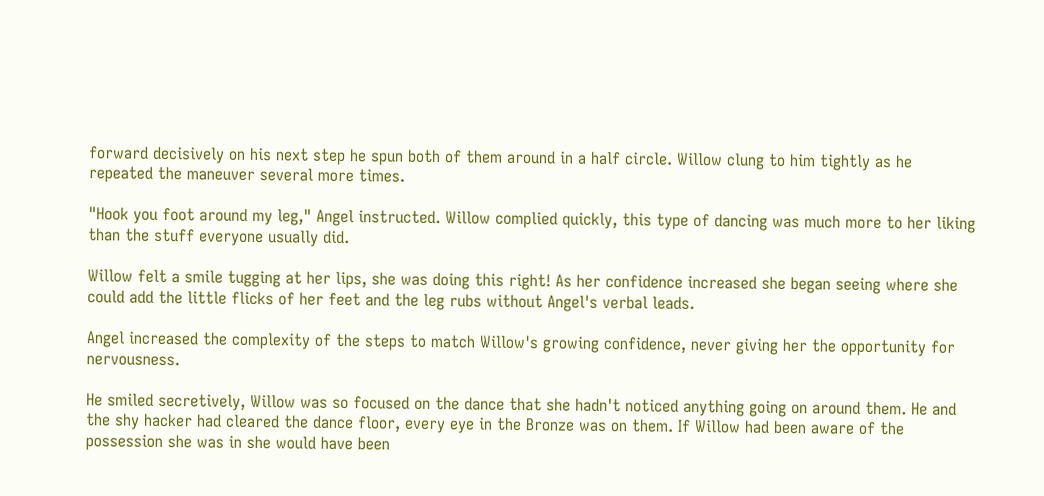forward decisively on his next step he spun both of them around in a half circle. Willow clung to him tightly as he repeated the maneuver several more times.

"Hook you foot around my leg," Angel instructed. Willow complied quickly, this type of dancing was much more to her liking than the stuff everyone usually did.

Willow felt a smile tugging at her lips, she was doing this right! As her confidence increased she began seeing where she could add the little flicks of her feet and the leg rubs without Angel's verbal leads.

Angel increased the complexity of the steps to match Willow's growing confidence, never giving her the opportunity for nervousness.

He smiled secretively, Willow was so focused on the dance that she hadn't noticed anything going on around them. He and the shy hacker had cleared the dance floor, every eye in the Bronze was on them. If Willow had been aware of the possession she was in she would have been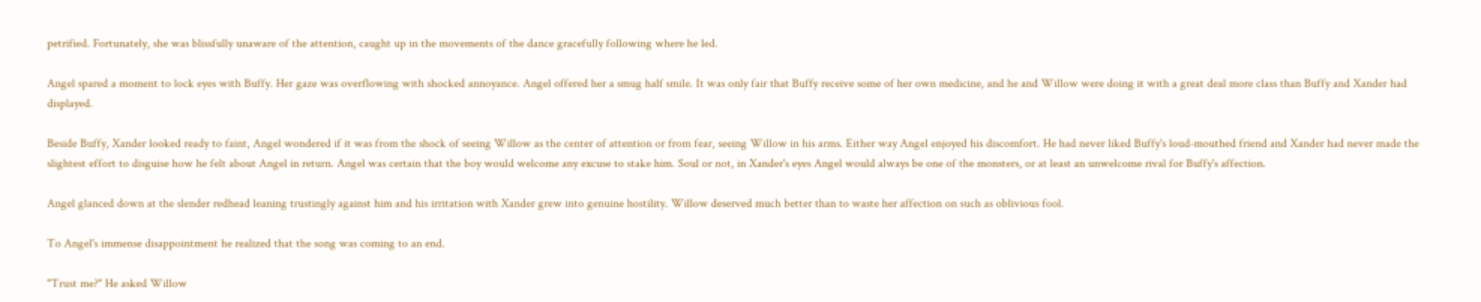petrified. Fortunately, she was blissfully unaware of the attention, caught up in the movements of the dance gracefully following where he led.

Angel spared a moment to lock eyes with Buffy. Her gaze was overflowing with shocked annoyance. Angel offered her a smug half smile. It was only fair that Buffy receive some of her own medicine, and he and Willow were doing it with a great deal more class than Buffy and Xander had displayed.

Beside Buffy, Xander looked ready to faint, Angel wondered if it was from the shock of seeing Willow as the center of attention or from fear, seeing Willow in his arms. Either way Angel enjoyed his discomfort. He had never liked Buffy's loud-mouthed friend and Xander had never made the slightest effort to disguise how he felt about Angel in return. Angel was certain that the boy would welcome any excuse to stake him. Soul or not, in Xander's eyes Angel would always be one of the monsters, or at least an unwelcome rival for Buffy's affection.

Angel glanced down at the slender redhead leaning trustingly against him and his irritation with Xander grew into genuine hostility. Willow deserved much better than to waste her affection on such as oblivious fool.

To Angel's immense disappointment he realized that the song was coming to an end.

"Trust me?" He asked Willow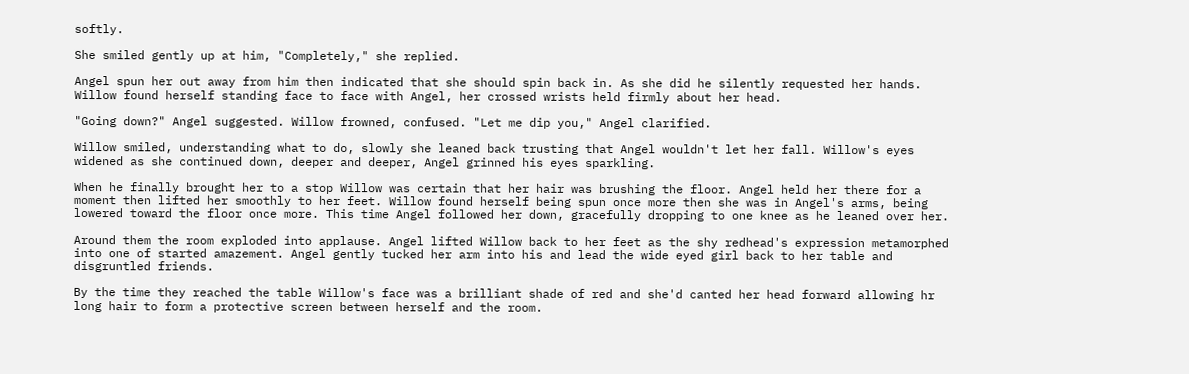softly.

She smiled gently up at him, "Completely," she replied.

Angel spun her out away from him then indicated that she should spin back in. As she did he silently requested her hands. Willow found herself standing face to face with Angel, her crossed wrists held firmly about her head.

"Going down?" Angel suggested. Willow frowned, confused. "Let me dip you," Angel clarified.

Willow smiled, understanding what to do, slowly she leaned back trusting that Angel wouldn't let her fall. Willow's eyes widened as she continued down, deeper and deeper, Angel grinned his eyes sparkling.

When he finally brought her to a stop Willow was certain that her hair was brushing the floor. Angel held her there for a moment then lifted her smoothly to her feet. Willow found herself being spun once more then she was in Angel's arms, being lowered toward the floor once more. This time Angel followed her down, gracefully dropping to one knee as he leaned over her.

Around them the room exploded into applause. Angel lifted Willow back to her feet as the shy redhead's expression metamorphed into one of started amazement. Angel gently tucked her arm into his and lead the wide eyed girl back to her table and disgruntled friends.

By the time they reached the table Willow's face was a brilliant shade of red and she'd canted her head forward allowing hr long hair to form a protective screen between herself and the room.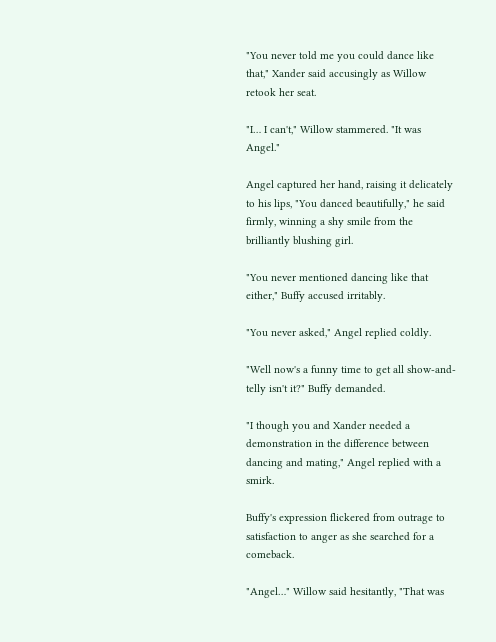"You never told me you could dance like that," Xander said accusingly as Willow retook her seat.

"I… I can't," Willow stammered. "It was Angel."

Angel captured her hand, raising it delicately to his lips, "You danced beautifully," he said firmly, winning a shy smile from the brilliantly blushing girl.

"You never mentioned dancing like that either," Buffy accused irritably.

"You never asked," Angel replied coldly.

"Well now's a funny time to get all show-and-telly isn't it?" Buffy demanded.

"I though you and Xander needed a demonstration in the difference between dancing and mating," Angel replied with a smirk.

Buffy's expression flickered from outrage to satisfaction to anger as she searched for a comeback.

"Angel…" Willow said hesitantly, "That was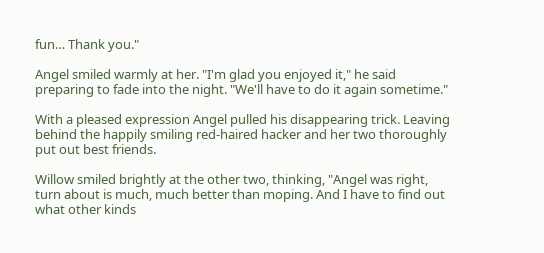fun… Thank you."

Angel smiled warmly at her. "I'm glad you enjoyed it," he said preparing to fade into the night. "We'll have to do it again sometime."

With a pleased expression Angel pulled his disappearing trick. Leaving behind the happily smiling red-haired hacker and her two thoroughly put out best friends.

Willow smiled brightly at the other two, thinking, "Angel was right, turn about is much, much better than moping. And I have to find out what other kinds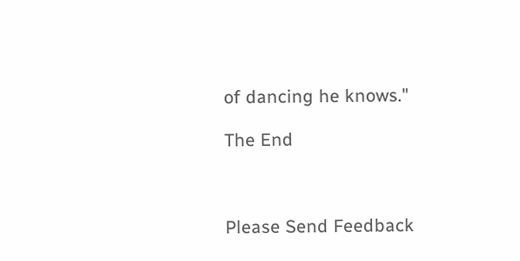of dancing he knows."

The End



Please Send Feedback